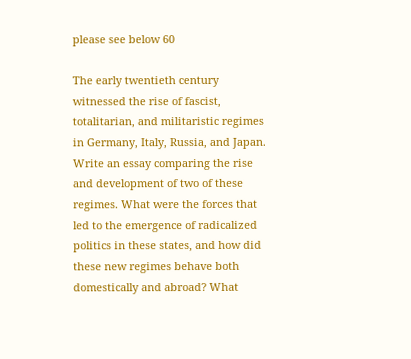please see below 60

The early twentieth century witnessed the rise of fascist, totalitarian, and militaristic regimes in Germany, Italy, Russia, and Japan. Write an essay comparing the rise and development of two of these regimes. What were the forces that led to the emergence of radicalized politics in these states, and how did these new regimes behave both domestically and abroad? What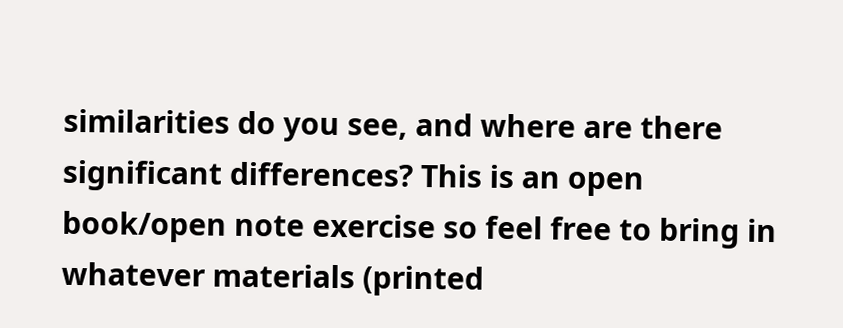similarities do you see, and where are there significant differences? This is an open book/open note exercise so feel free to bring in whatever materials (printed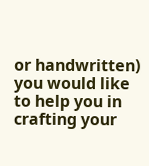or handwritten) you would like to help you in crafting your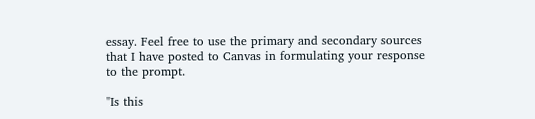essay. Feel free to use the primary and secondary sources that I have posted to Canvas in formulating your response to the prompt.

"Is this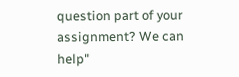question part of your assignment? We can help"